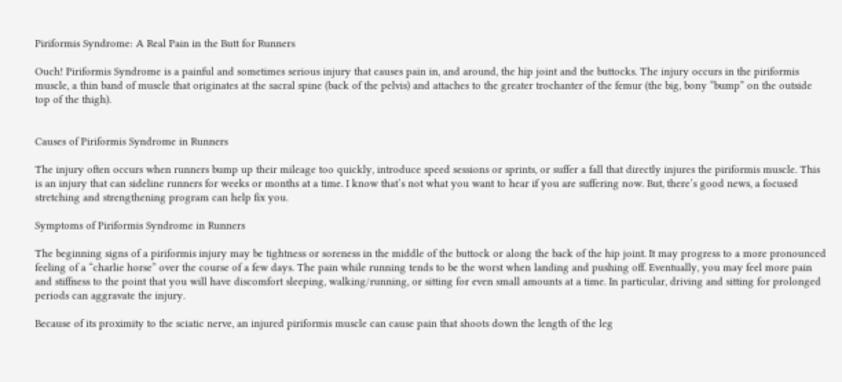Piriformis Syndrome: A Real Pain in the Butt for Runners

Ouch! Piriformis Syndrome is a painful and sometimes serious injury that causes pain in, and around, the hip joint and the buttocks. The injury occurs in the piriformis muscle, a thin band of muscle that originates at the sacral spine (back of the pelvis) and attaches to the greater trochanter of the femur (the big, bony “bump” on the outside top of the thigh).


Causes of Piriformis Syndrome in Runners

The injury often occurs when runners bump up their mileage too quickly, introduce speed sessions or sprints, or suffer a fall that directly injures the piriformis muscle. This is an injury that can sideline runners for weeks or months at a time. I know that’s not what you want to hear if you are suffering now. But, there’s good news, a focused stretching and strengthening program can help fix you.

Symptoms of Piriformis Syndrome in Runners

The beginning signs of a piriformis injury may be tightness or soreness in the middle of the buttock or along the back of the hip joint. It may progress to a more pronounced feeling of a “charlie horse” over the course of a few days. The pain while running tends to be the worst when landing and pushing off. Eventually, you may feel more pain and stiffness to the point that you will have discomfort sleeping, walking/running, or sitting for even small amounts at a time. In particular, driving and sitting for prolonged periods can aggravate the injury.

Because of its proximity to the sciatic nerve, an injured piriformis muscle can cause pain that shoots down the length of the leg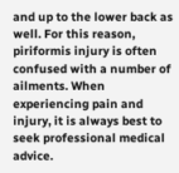and up to the lower back as well. For this reason, piriformis injury is often confused with a number of ailments. When experiencing pain and injury, it is always best to seek professional medical advice.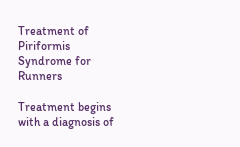Treatment of Piriformis Syndrome for Runners

Treatment begins with a diagnosis of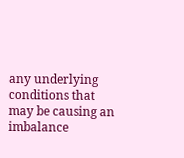any underlying conditions that may be causing an imbalance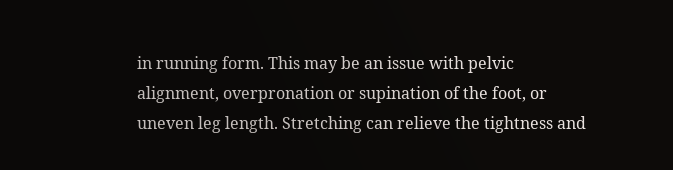in running form. This may be an issue with pelvic alignment, overpronation or supination of the foot, or uneven leg length. Stretching can relieve the tightness and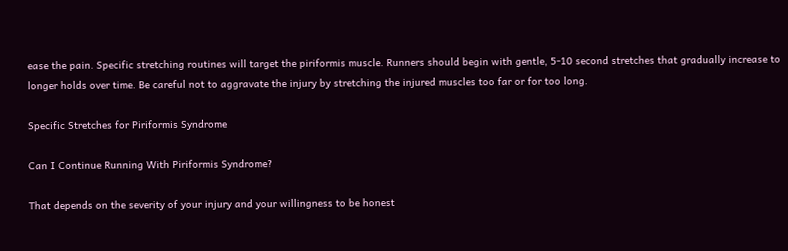ease the pain. Specific stretching routines will target the piriformis muscle. Runners should begin with gentle, 5-10 second stretches that gradually increase to longer holds over time. Be careful not to aggravate the injury by stretching the injured muscles too far or for too long.

Specific Stretches for Piriformis Syndrome

Can I Continue Running With Piriformis Syndrome?

That depends on the severity of your injury and your willingness to be honest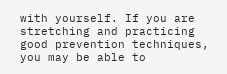with yourself. If you are stretching and practicing good prevention techniques, you may be able to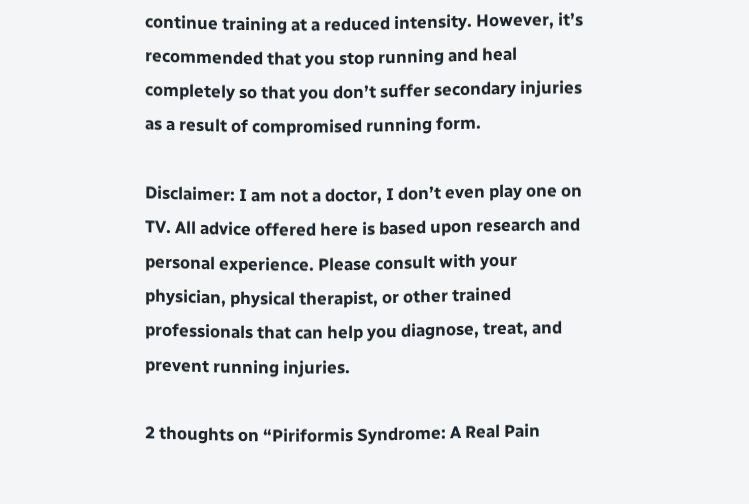continue training at a reduced intensity. However, it’s recommended that you stop running and heal completely so that you don’t suffer secondary injuries as a result of compromised running form.

Disclaimer: I am not a doctor, I don’t even play one on TV. All advice offered here is based upon research and personal experience. Please consult with your physician, physical therapist, or other trained professionals that can help you diagnose, treat, and prevent running injuries.

2 thoughts on “Piriformis Syndrome: A Real Pain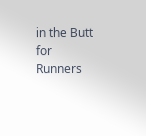in the Butt for Runners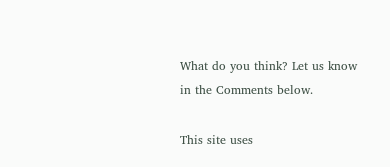What do you think? Let us know in the Comments below.

This site uses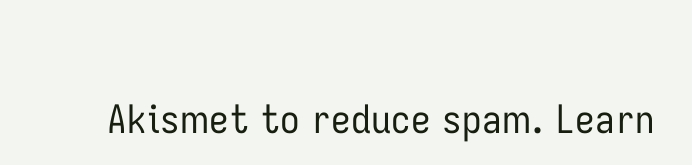Akismet to reduce spam. Learn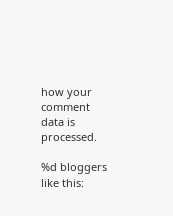how your comment data is processed.

%d bloggers like this: